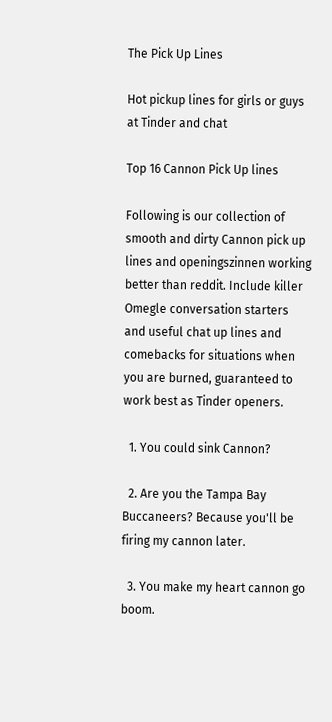The Pick Up Lines

Hot pickup lines for girls or guys at Tinder and chat

Top 16 Cannon Pick Up lines

Following is our collection of smooth and dirty Cannon pick up lines and openingszinnen working better than reddit. Include killer Omegle conversation starters and useful chat up lines and comebacks for situations when you are burned, guaranteed to work best as Tinder openers.

  1. You could sink Cannon?

  2. Are you the Tampa Bay Buccaneers? Because you'll be firing my cannon later.

  3. You make my heart cannon go boom.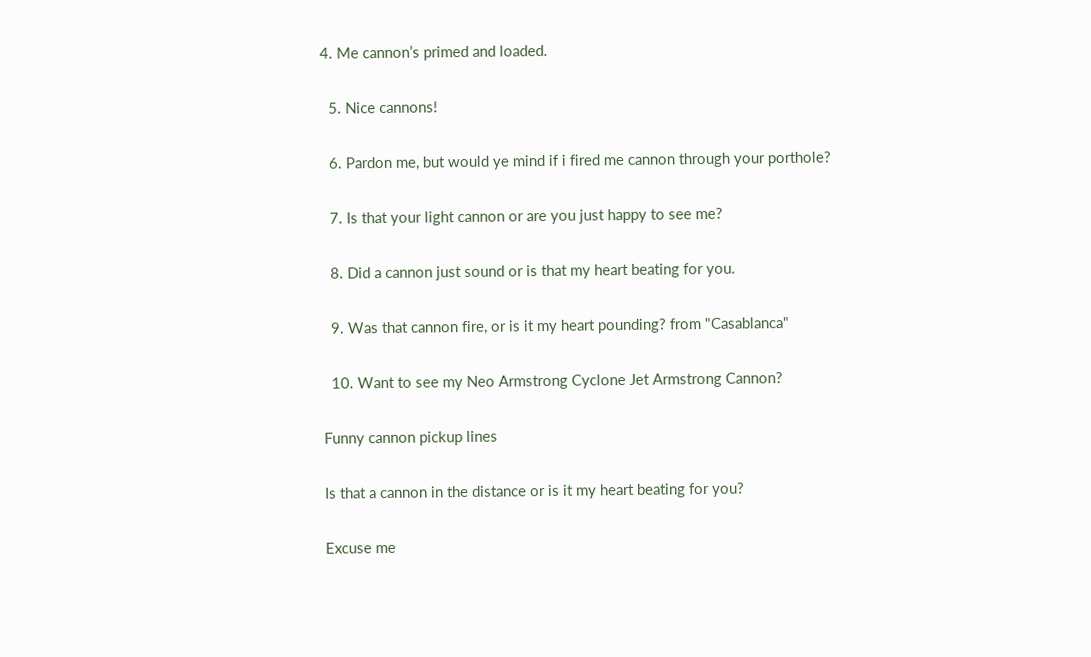4. Me cannon’s primed and loaded.

  5. Nice cannons!

  6. Pardon me, but would ye mind if i fired me cannon through your porthole?

  7. Is that your light cannon or are you just happy to see me?

  8. Did a cannon just sound or is that my heart beating for you.

  9. Was that cannon fire, or is it my heart pounding? from "Casablanca"

  10. Want to see my Neo Armstrong Cyclone Jet Armstrong Cannon?

Funny cannon pickup lines

Is that a cannon in the distance or is it my heart beating for you?

Excuse me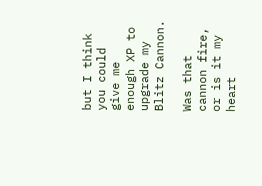but I think you could give me enough XP to upgrade my Blitz Cannon.

Was that cannon fire, or is it my heart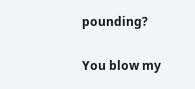pounding?

You blow my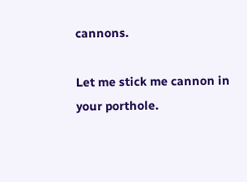cannons.

Let me stick me cannon in your porthole.